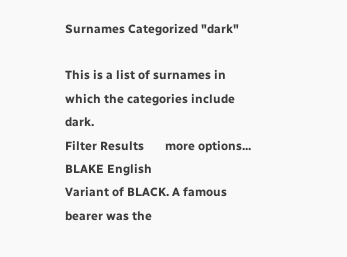Surnames Categorized "dark"

This is a list of surnames in which the categories include dark.
Filter Results       more options...
BLAKE English
Variant of BLACK. A famous bearer was the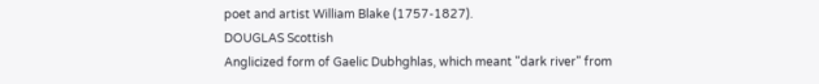poet and artist William Blake (1757-1827).
DOUGLAS Scottish
Anglicized form of Gaelic Dubhghlas, which meant "dark river" from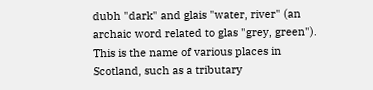dubh "dark" and glais "water, river" (an archaic word related to glas "grey, green"). This is the name of various places in Scotland, such as a tributary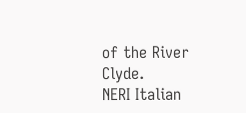of the River Clyde.
NERI Italian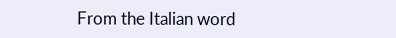From the Italian word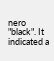nero "black". It indicated a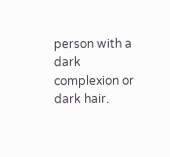person with a dark complexion or dark hair.